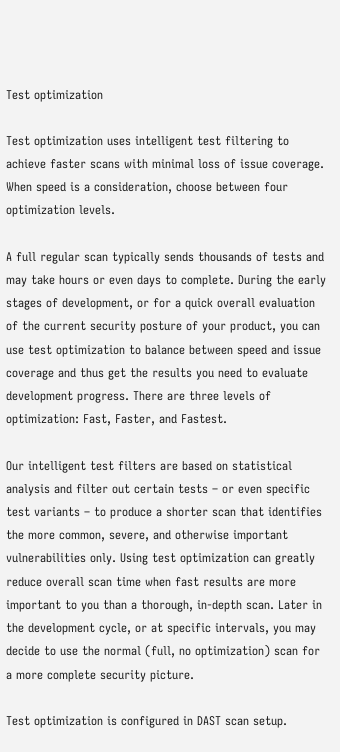Test optimization

Test optimization uses intelligent test filtering to achieve faster scans with minimal loss of issue coverage. When speed is a consideration, choose between four optimization levels.

A full regular scan typically sends thousands of tests and may take hours or even days to complete. During the early stages of development, or for a quick overall evaluation of the current security posture of your product, you can use test optimization to balance between speed and issue coverage and thus get the results you need to evaluate development progress. There are three levels of optimization: Fast, Faster, and Fastest.

Our intelligent test filters are based on statistical analysis and filter out certain tests – or even specific test variants – to produce a shorter scan that identifies the more common, severe, and otherwise important vulnerabilities only. Using test optimization can greatly reduce overall scan time when fast results are more important to you than a thorough, in-depth scan. Later in the development cycle, or at specific intervals, you may decide to use the normal (full, no optimization) scan for a more complete security picture.

Test optimization is configured in DAST scan setup.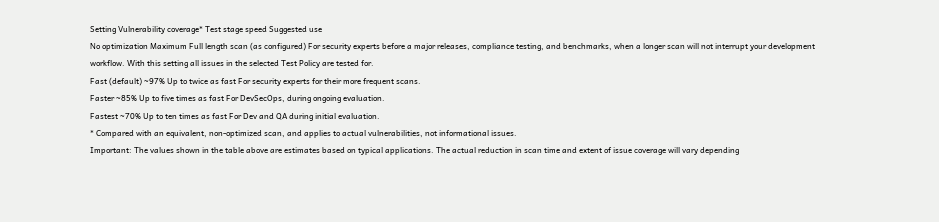Setting Vulnerability coverage* Test stage speed Suggested use
No optimization Maximum Full length scan (as configured) For security experts before a major releases, compliance testing, and benchmarks, when a longer scan will not interrupt your development workflow. With this setting all issues in the selected Test Policy are tested for.
Fast (default) ~97% Up to twice as fast For security experts for their more frequent scans.
Faster ~85% Up to five times as fast For DevSecOps, during ongoing evaluation.
Fastest ~70% Up to ten times as fast For Dev and QA during initial evaluation.
* Compared with an equivalent, non-optimized scan, and applies to actual vulnerabilities, not informational issues.
Important: The values shown in the table above are estimates based on typical applications. The actual reduction in scan time and extent of issue coverage will vary depending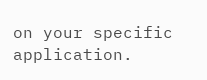on your specific application.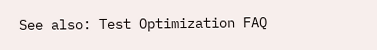See also: Test Optimization FAQ